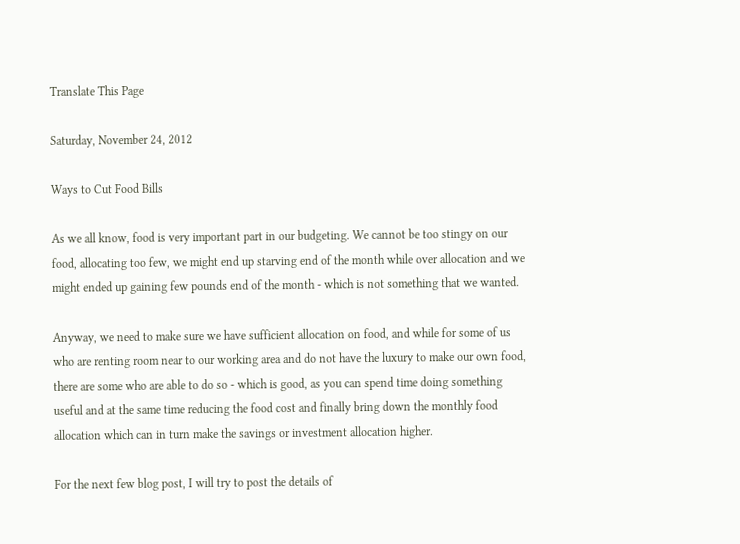Translate This Page

Saturday, November 24, 2012

Ways to Cut Food Bills

As we all know, food is very important part in our budgeting. We cannot be too stingy on our food, allocating too few, we might end up starving end of the month while over allocation and we might ended up gaining few pounds end of the month - which is not something that we wanted.

Anyway, we need to make sure we have sufficient allocation on food, and while for some of us who are renting room near to our working area and do not have the luxury to make our own food, there are some who are able to do so - which is good, as you can spend time doing something useful and at the same time reducing the food cost and finally bring down the monthly food allocation which can in turn make the savings or investment allocation higher.

For the next few blog post, I will try to post the details of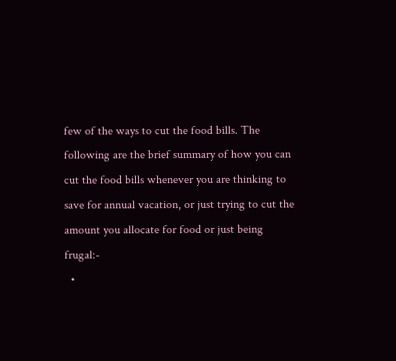few of the ways to cut the food bills. The following are the brief summary of how you can cut the food bills whenever you are thinking to save for annual vacation, or just trying to cut the amount you allocate for food or just being frugal:-
  •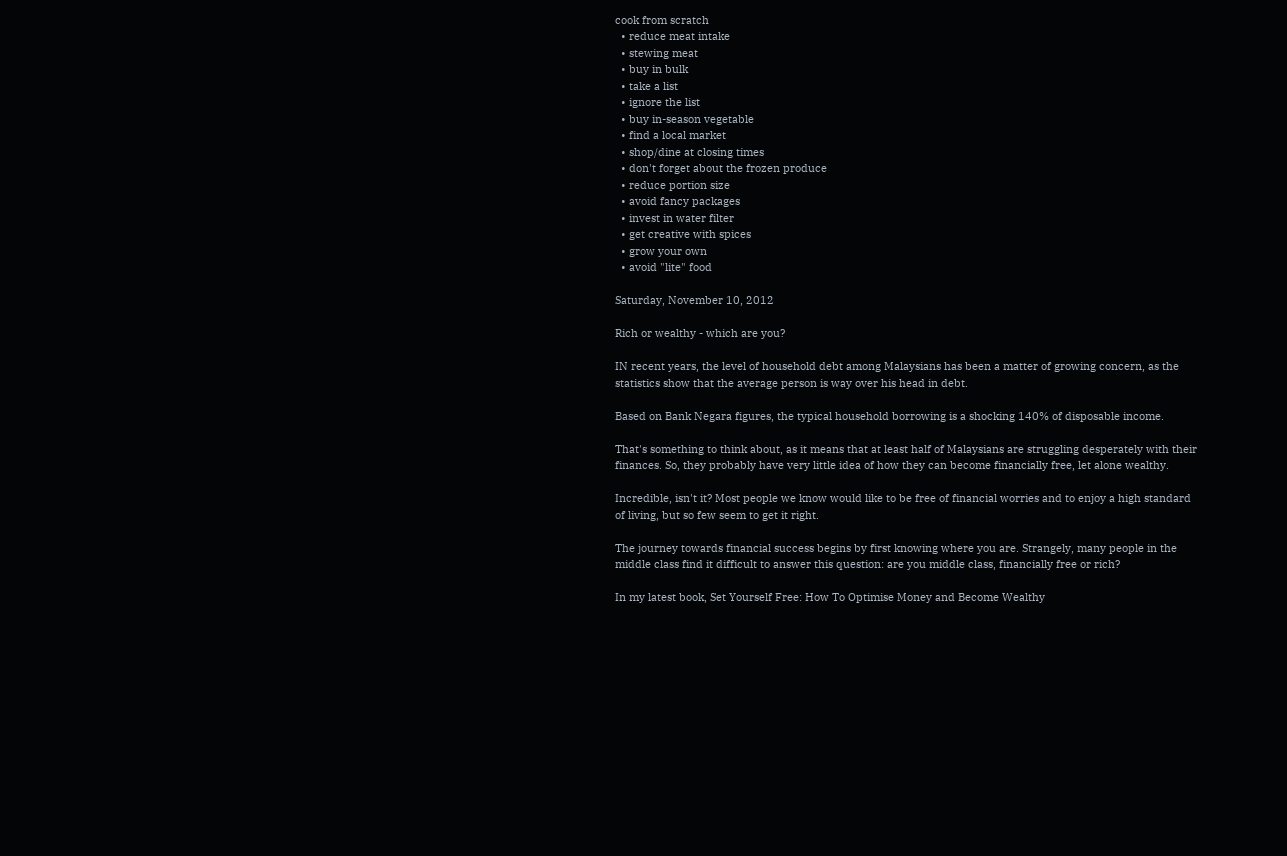cook from scratch
  • reduce meat intake
  • stewing meat
  • buy in bulk
  • take a list
  • ignore the list
  • buy in-season vegetable
  • find a local market
  • shop/dine at closing times
  • don't forget about the frozen produce
  • reduce portion size
  • avoid fancy packages
  • invest in water filter
  • get creative with spices
  • grow your own
  • avoid "lite" food

Saturday, November 10, 2012

Rich or wealthy - which are you?

IN recent years, the level of household debt among Malaysians has been a matter of growing concern, as the statistics show that the average person is way over his head in debt.

Based on Bank Negara figures, the typical household borrowing is a shocking 140% of disposable income.

That's something to think about, as it means that at least half of Malaysians are struggling desperately with their finances. So, they probably have very little idea of how they can become financially free, let alone wealthy.

Incredible, isn't it? Most people we know would like to be free of financial worries and to enjoy a high standard of living, but so few seem to get it right.

The journey towards financial success begins by first knowing where you are. Strangely, many people in the middle class find it difficult to answer this question: are you middle class, financially free or rich?

In my latest book, Set Yourself Free: How To Optimise Money and Become Wealthy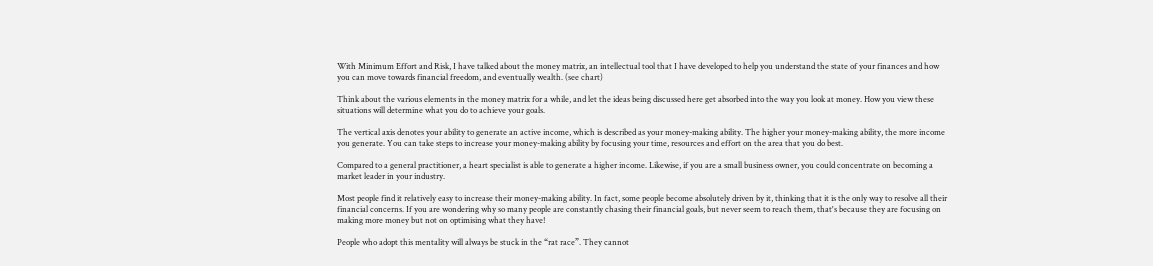With Minimum Effort and Risk, I have talked about the money matrix, an intellectual tool that I have developed to help you understand the state of your finances and how you can move towards financial freedom, and eventually wealth. (see chart)

Think about the various elements in the money matrix for a while, and let the ideas being discussed here get absorbed into the way you look at money. How you view these situations will determine what you do to achieve your goals.

The vertical axis denotes your ability to generate an active income, which is described as your money-making ability. The higher your money-making ability, the more income you generate. You can take steps to increase your money-making ability by focusing your time, resources and effort on the area that you do best.

Compared to a general practitioner, a heart specialist is able to generate a higher income. Likewise, if you are a small business owner, you could concentrate on becoming a market leader in your industry.

Most people find it relatively easy to increase their money-making ability. In fact, some people become absolutely driven by it, thinking that it is the only way to resolve all their financial concerns. If you are wondering why so many people are constantly chasing their financial goals, but never seem to reach them, that's because they are focusing on making more money but not on optimising what they have!

People who adopt this mentality will always be stuck in the “rat race”. They cannot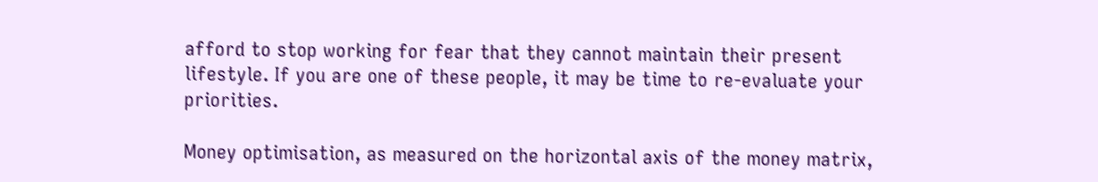afford to stop working for fear that they cannot maintain their present lifestyle. If you are one of these people, it may be time to re-evaluate your priorities.

Money optimisation, as measured on the horizontal axis of the money matrix,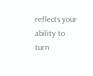reflects your ability to turn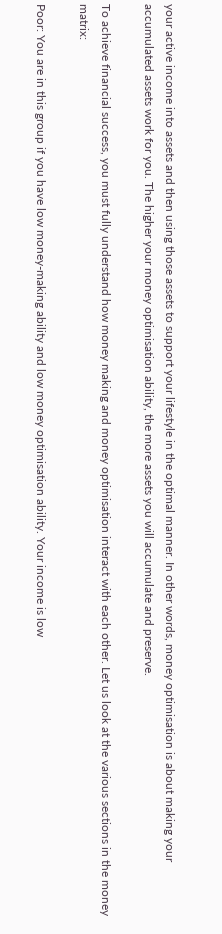your active income into assets and then using those assets to support your lifestyle in the optimal manner. In other words, money optimisation is about making your accumulated assets work for you. The higher your money optimisation ability, the more assets you will accumulate and preserve.

To achieve financial success, you must fully understand how money making and money optimisation interact with each other. Let us look at the various sections in the money matrix:

Poor: You are in this group if you have low money-making ability and low money optimisation ability. Your income is low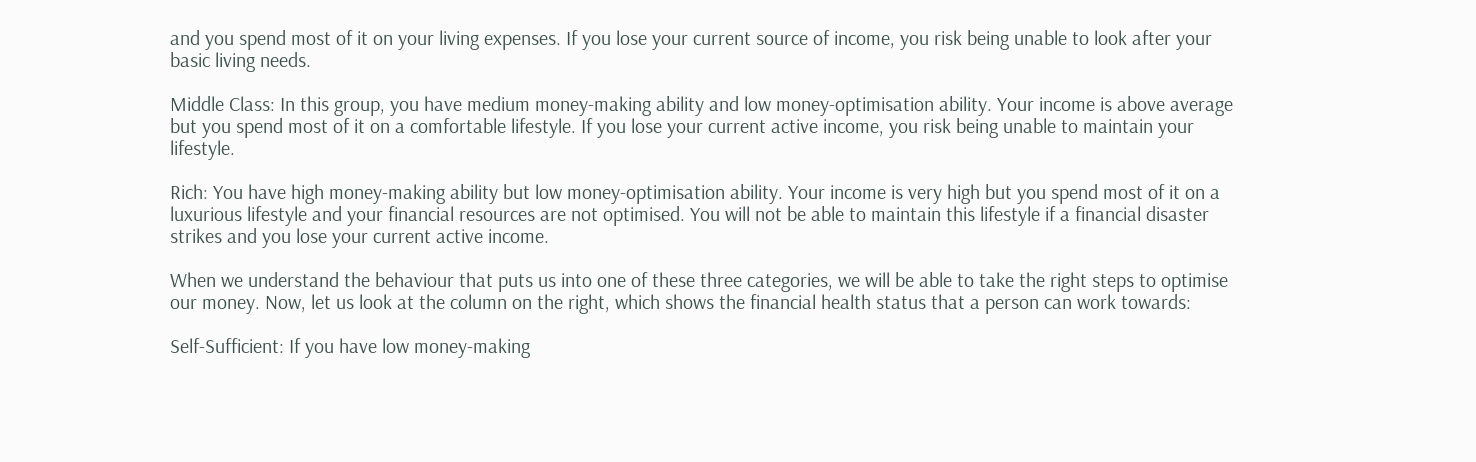and you spend most of it on your living expenses. If you lose your current source of income, you risk being unable to look after your basic living needs.

Middle Class: In this group, you have medium money-making ability and low money-optimisation ability. Your income is above average but you spend most of it on a comfortable lifestyle. If you lose your current active income, you risk being unable to maintain your lifestyle.

Rich: You have high money-making ability but low money-optimisation ability. Your income is very high but you spend most of it on a luxurious lifestyle and your financial resources are not optimised. You will not be able to maintain this lifestyle if a financial disaster strikes and you lose your current active income.

When we understand the behaviour that puts us into one of these three categories, we will be able to take the right steps to optimise our money. Now, let us look at the column on the right, which shows the financial health status that a person can work towards:

Self-Sufficient: If you have low money-making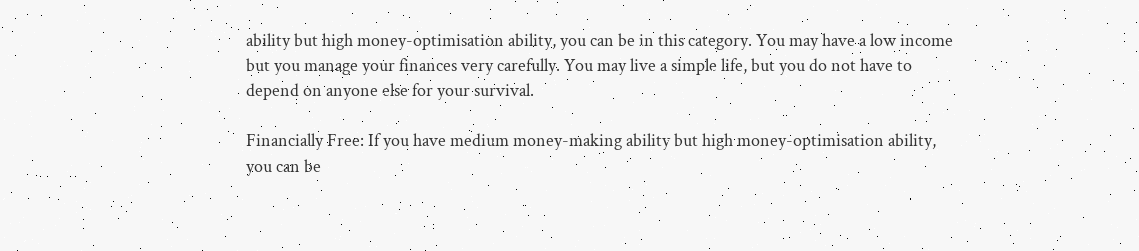ability but high money-optimisation ability, you can be in this category. You may have a low income but you manage your finances very carefully. You may live a simple life, but you do not have to depend on anyone else for your survival.

Financially Free: If you have medium money-making ability but high money-optimisation ability, you can be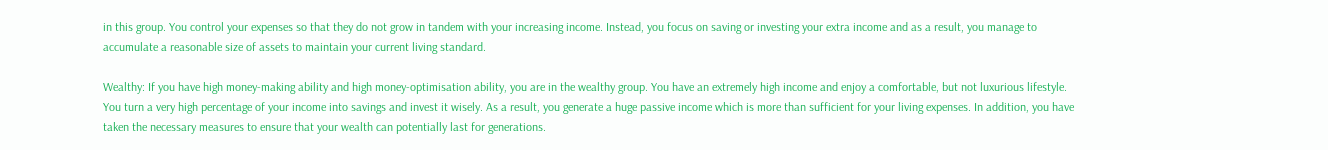in this group. You control your expenses so that they do not grow in tandem with your increasing income. Instead, you focus on saving or investing your extra income and as a result, you manage to accumulate a reasonable size of assets to maintain your current living standard.

Wealthy: If you have high money-making ability and high money-optimisation ability, you are in the wealthy group. You have an extremely high income and enjoy a comfortable, but not luxurious lifestyle. You turn a very high percentage of your income into savings and invest it wisely. As a result, you generate a huge passive income which is more than sufficient for your living expenses. In addition, you have taken the necessary measures to ensure that your wealth can potentially last for generations.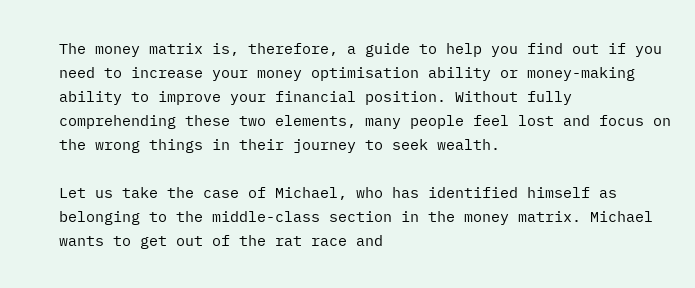The money matrix is, therefore, a guide to help you find out if you need to increase your money optimisation ability or money-making ability to improve your financial position. Without fully comprehending these two elements, many people feel lost and focus on the wrong things in their journey to seek wealth.

Let us take the case of Michael, who has identified himself as belonging to the middle-class section in the money matrix. Michael wants to get out of the rat race and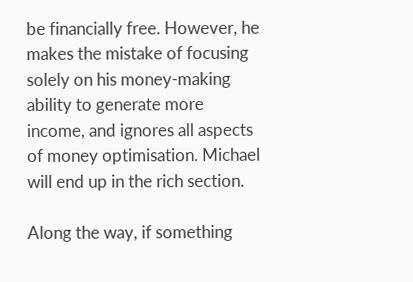be financially free. However, he makes the mistake of focusing solely on his money-making ability to generate more income, and ignores all aspects of money optimisation. Michael will end up in the rich section.

Along the way, if something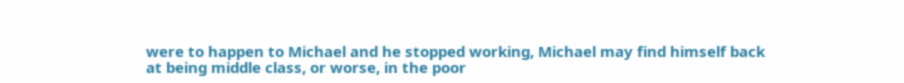were to happen to Michael and he stopped working, Michael may find himself back at being middle class, or worse, in the poor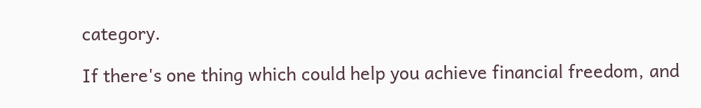category.

If there's one thing which could help you achieve financial freedom, and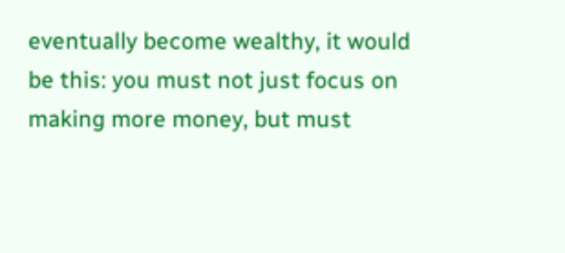eventually become wealthy, it would be this: you must not just focus on making more money, but must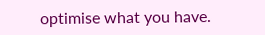optimise what you have.